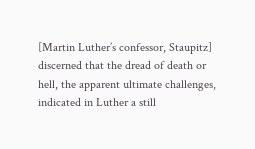[Martin Luther’s confessor, Staupitz] discerned that the dread of death or hell, the apparent ultimate challenges, indicated in Luther a still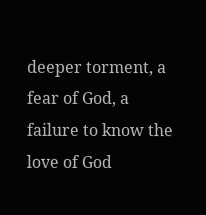deeper torment, a fear of God, a failure to know the love of God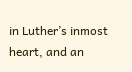in Luther’s inmost heart, and an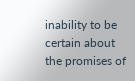inability to be certain about the promises of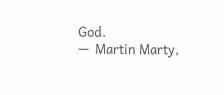God.
—  Martin Marty,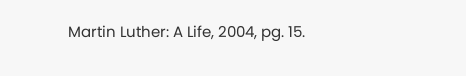Martin Luther: A Life, 2004, pg. 15.